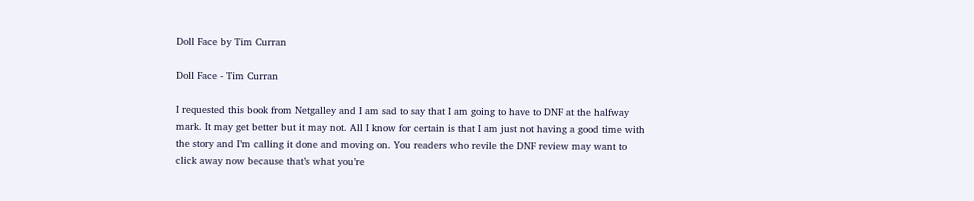Doll Face by Tim Curran

Doll Face - Tim Curran

I requested this book from Netgalley and I am sad to say that I am going to have to DNF at the halfway mark. It may get better but it may not. All I know for certain is that I am just not having a good time with the story and I’m calling it done and moving on. You readers who revile the DNF review may want to click away now because that’s what you’re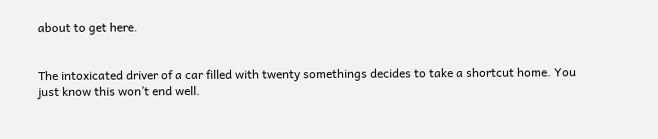about to get here.


The intoxicated driver of a car filled with twenty somethings decides to take a shortcut home. You just know this won’t end well.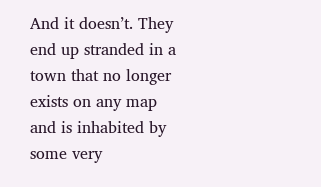And it doesn’t. They end up stranded in a town that no longer exists on any map and is inhabited by some very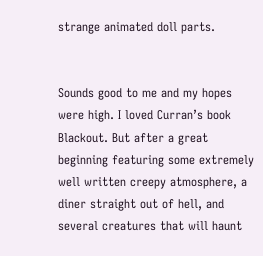strange animated doll parts.


Sounds good to me and my hopes were high. I loved Curran’s book Blackout. But after a great beginning featuring some extremely well written creepy atmosphere, a diner straight out of hell, and several creatures that will haunt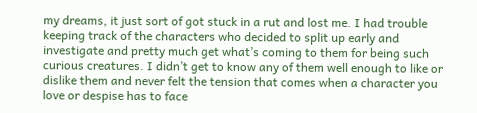my dreams, it just sort of got stuck in a rut and lost me. I had trouble keeping track of the characters who decided to split up early and investigate and pretty much get what’s coming to them for being such curious creatures. I didn’t get to know any of them well enough to like or dislike them and never felt the tension that comes when a character you love or despise has to face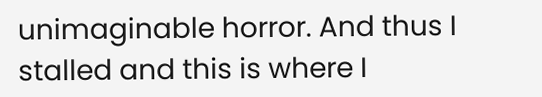unimaginable horror. And thus I stalled and this is where I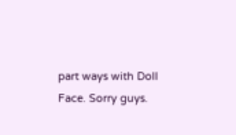part ways with Doll Face. Sorry guys.